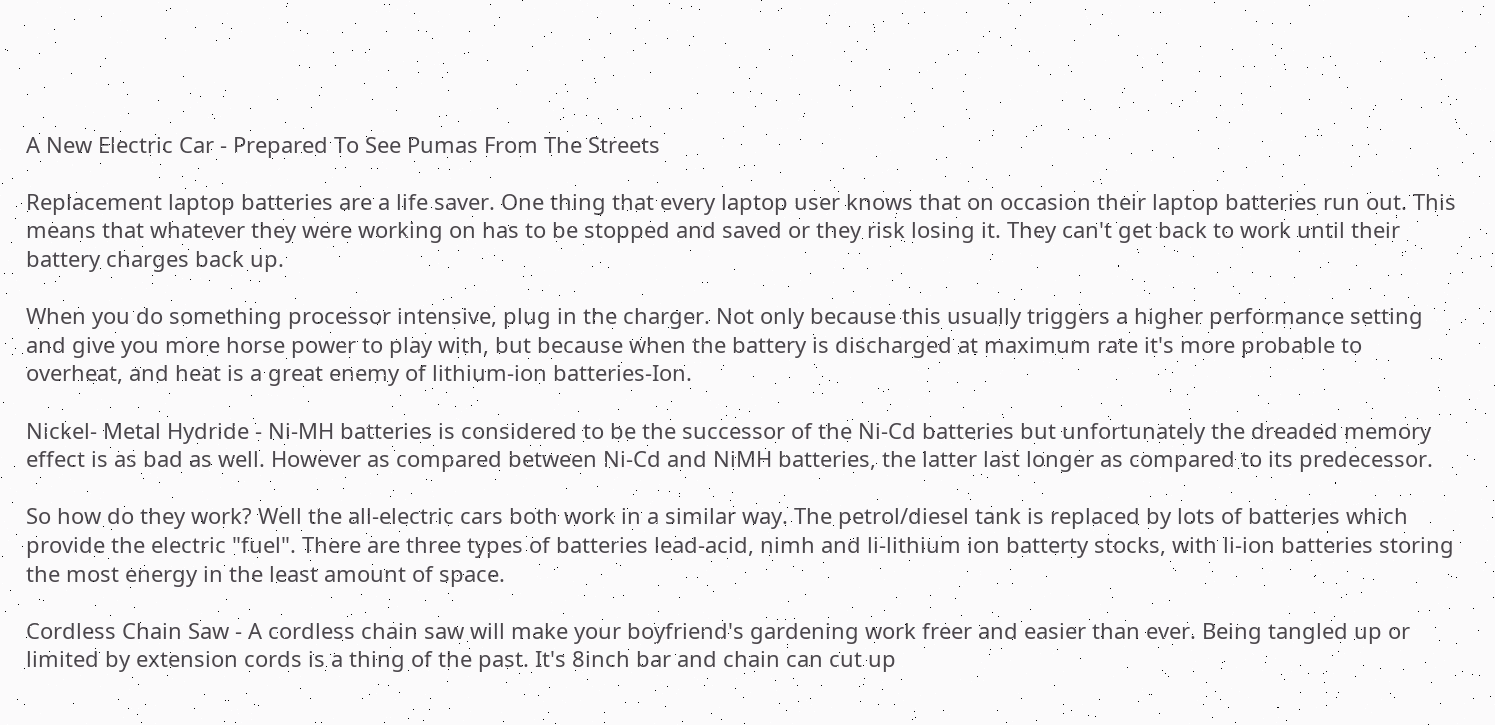A New Electric Car - Prepared To See Pumas From The Streets

Replacement laptop batteries are a life saver. One thing that every laptop user knows that on occasion their laptop batteries run out. This means that whatever they were working on has to be stopped and saved or they risk losing it. They can't get back to work until their battery charges back up.

When you do something processor intensive, plug in the charger. Not only because this usually triggers a higher performance setting and give you more horse power to play with, but because when the battery is discharged at maximum rate it's more probable to overheat, and heat is a great enemy of lithium-ion batteries-Ion.

Nickel- Metal Hydride - Ni-MH batteries is considered to be the successor of the Ni-Cd batteries but unfortunately the dreaded memory effect is as bad as well. However as compared between Ni-Cd and NiMH batteries, the latter last longer as compared to its predecessor.

So how do they work? Well the all-electric cars both work in a similar way. The petrol/diesel tank is replaced by lots of batteries which provide the electric "fuel". There are three types of batteries lead-acid, nimh and li-lithium ion batterty stocks, with li-ion batteries storing the most energy in the least amount of space.

Cordless Chain Saw - A cordless chain saw will make your boyfriend's gardening work freer and easier than ever. Being tangled up or limited by extension cords is a thing of the past. It's 8inch bar and chain can cut up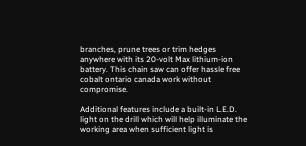branches, prune trees or trim hedges anywhere with its 20-volt Max lithium-ion battery. This chain saw can offer hassle free cobalt ontario canada work without compromise.

Additional features include a built-in L.E.D. light on the drill which will help illuminate the working area when sufficient light is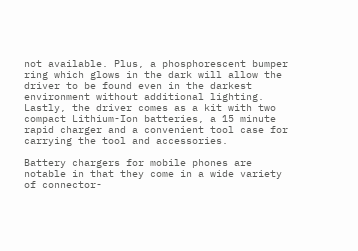not available. Plus, a phosphorescent bumper ring which glows in the dark will allow the driver to be found even in the darkest environment without additional lighting. Lastly, the driver comes as a kit with two compact Lithium-Ion batteries, a 15 minute rapid charger and a convenient tool case for carrying the tool and accessories.

Battery chargers for mobile phones are notable in that they come in a wide variety of connector-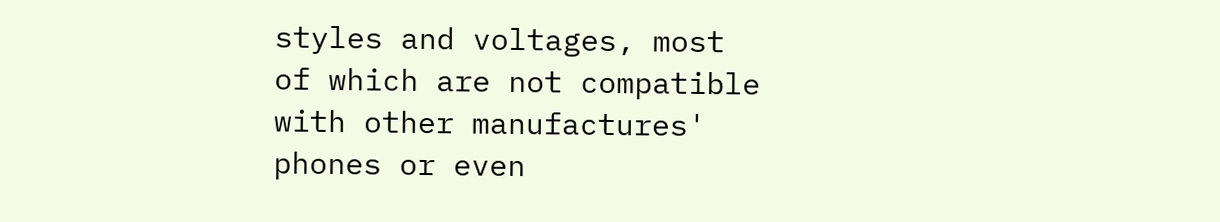styles and voltages, most of which are not compatible with other manufactures' phones or even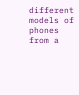different models of phones from a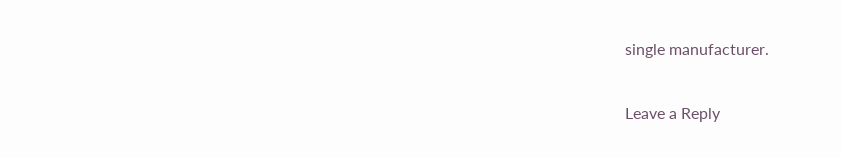single manufacturer.

Leave a Reply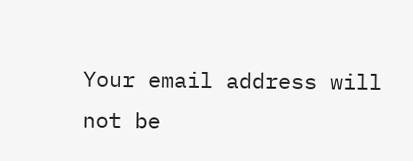Your email address will not be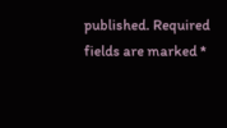published. Required fields are marked *